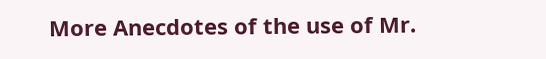More Anecdotes of the use of Mr.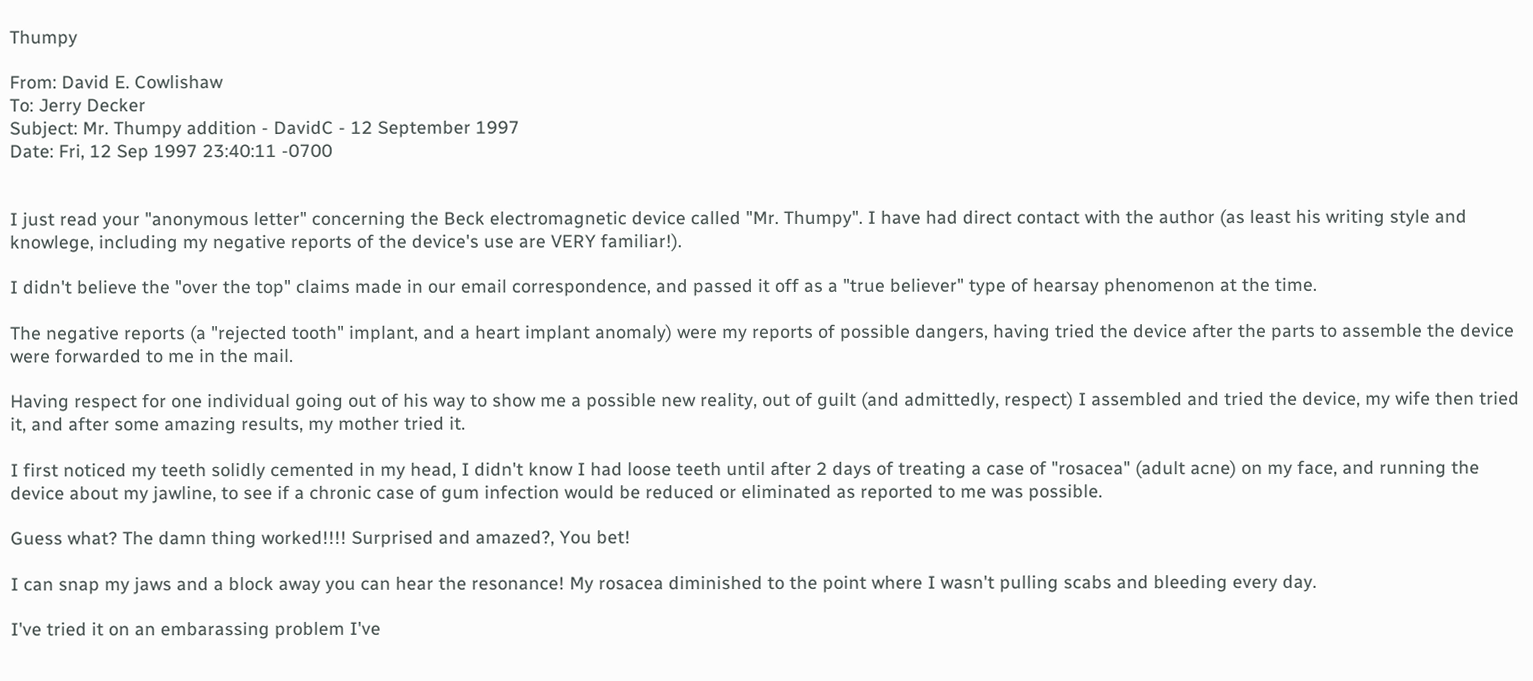Thumpy

From: David E. Cowlishaw
To: Jerry Decker
Subject: Mr. Thumpy addition - DavidC - 12 September 1997
Date: Fri, 12 Sep 1997 23:40:11 -0700


I just read your "anonymous letter" concerning the Beck electromagnetic device called "Mr. Thumpy". I have had direct contact with the author (as least his writing style and knowlege, including my negative reports of the device's use are VERY familiar!).

I didn't believe the "over the top" claims made in our email correspondence, and passed it off as a "true believer" type of hearsay phenomenon at the time.

The negative reports (a "rejected tooth" implant, and a heart implant anomaly) were my reports of possible dangers, having tried the device after the parts to assemble the device were forwarded to me in the mail.

Having respect for one individual going out of his way to show me a possible new reality, out of guilt (and admittedly, respect) I assembled and tried the device, my wife then tried it, and after some amazing results, my mother tried it.

I first noticed my teeth solidly cemented in my head, I didn't know I had loose teeth until after 2 days of treating a case of "rosacea" (adult acne) on my face, and running the device about my jawline, to see if a chronic case of gum infection would be reduced or eliminated as reported to me was possible.

Guess what? The damn thing worked!!!! Surprised and amazed?, You bet!

I can snap my jaws and a block away you can hear the resonance! My rosacea diminished to the point where I wasn't pulling scabs and bleeding every day.

I've tried it on an embarassing problem I've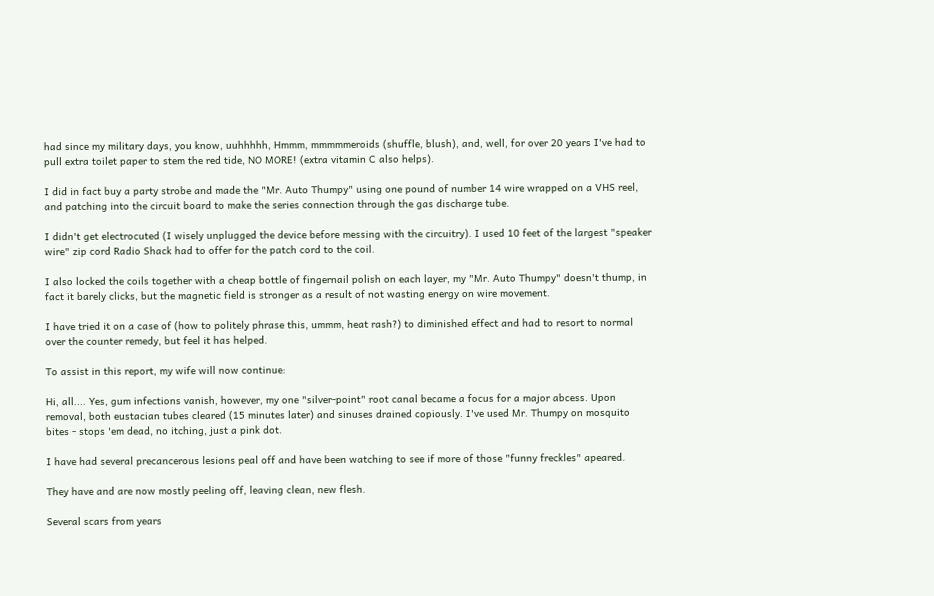had since my military days, you know, uuhhhhh, Hmmm, mmmmmeroids (shuffle, blush), and, well, for over 20 years I've had to pull extra toilet paper to stem the red tide, NO MORE! (extra vitamin C also helps).

I did in fact buy a party strobe and made the "Mr. Auto Thumpy" using one pound of number 14 wire wrapped on a VHS reel, and patching into the circuit board to make the series connection through the gas discharge tube.

I didn't get electrocuted (I wisely unplugged the device before messing with the circuitry). I used 10 feet of the largest "speaker wire" zip cord Radio Shack had to offer for the patch cord to the coil.

I also locked the coils together with a cheap bottle of fingernail polish on each layer, my "Mr. Auto Thumpy" doesn't thump, in fact it barely clicks, but the magnetic field is stronger as a result of not wasting energy on wire movement.

I have tried it on a case of (how to politely phrase this, ummm, heat rash?) to diminished effect and had to resort to normal over the counter remedy, but feel it has helped.

To assist in this report, my wife will now continue:

Hi, all.... Yes, gum infections vanish, however, my one "silver-point" root canal became a focus for a major abcess. Upon removal, both eustacian tubes cleared (15 minutes later) and sinuses drained copiously. I've used Mr. Thumpy on mosquito bites - stops 'em dead, no itching, just a pink dot.

I have had several precancerous lesions peal off and have been watching to see if more of those "funny freckles" apeared.

They have and are now mostly peeling off, leaving clean, new flesh.

Several scars from years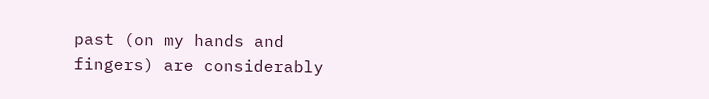past (on my hands and fingers) are considerably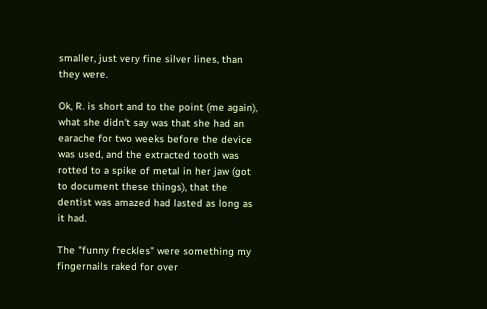smaller, just very fine silver lines, than they were.

Ok, R. is short and to the point (me again), what she didn't say was that she had an earache for two weeks before the device was used, and the extracted tooth was rotted to a spike of metal in her jaw (got to document these things), that the dentist was amazed had lasted as long as it had.

The "funny freckles" were something my fingernails raked for over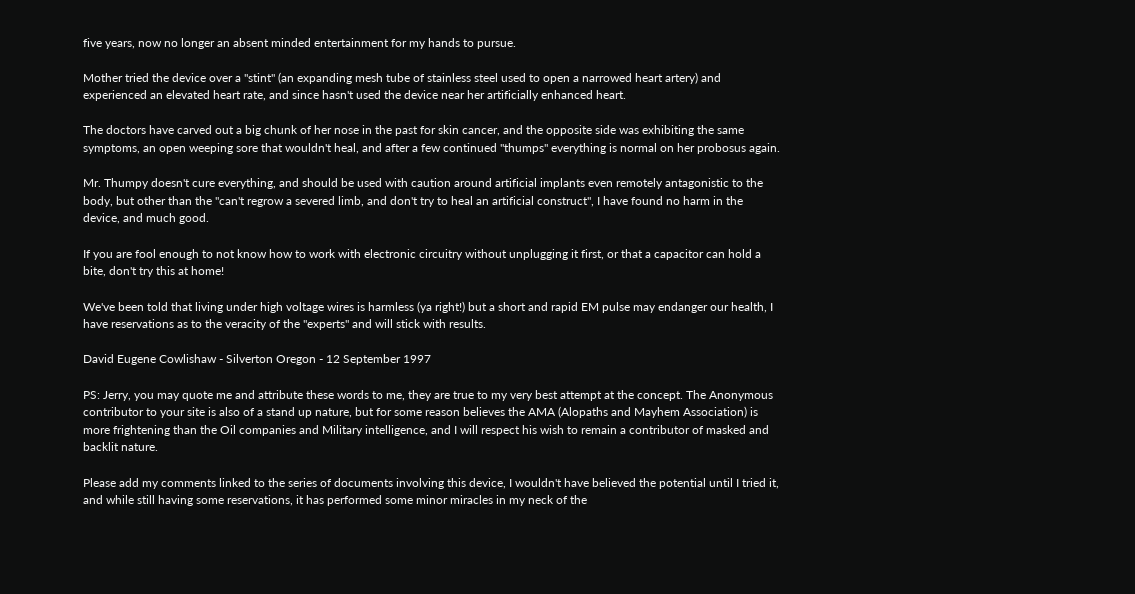five years, now no longer an absent minded entertainment for my hands to pursue.

Mother tried the device over a "stint" (an expanding mesh tube of stainless steel used to open a narrowed heart artery) and experienced an elevated heart rate, and since hasn't used the device near her artificially enhanced heart.

The doctors have carved out a big chunk of her nose in the past for skin cancer, and the opposite side was exhibiting the same symptoms, an open weeping sore that wouldn't heal, and after a few continued "thumps" everything is normal on her probosus again.

Mr. Thumpy doesn't cure everything, and should be used with caution around artificial implants even remotely antagonistic to the body, but other than the "can't regrow a severed limb, and don't try to heal an artificial construct", I have found no harm in the device, and much good.

If you are fool enough to not know how to work with electronic circuitry without unplugging it first, or that a capacitor can hold a bite, don't try this at home!

We've been told that living under high voltage wires is harmless (ya right!) but a short and rapid EM pulse may endanger our health, I have reservations as to the veracity of the "experts" and will stick with results.

David Eugene Cowlishaw - Silverton Oregon - 12 September 1997

PS: Jerry, you may quote me and attribute these words to me, they are true to my very best attempt at the concept. The Anonymous contributor to your site is also of a stand up nature, but for some reason believes the AMA (Alopaths and Mayhem Association) is more frightening than the Oil companies and Military intelligence, and I will respect his wish to remain a contributor of masked and backlit nature.

Please add my comments linked to the series of documents involving this device, I wouldn't have believed the potential until I tried it, and while still having some reservations, it has performed some minor miracles in my neck of the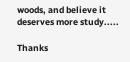woods, and believe it deserves more study.....

Thanks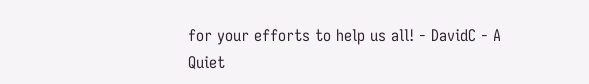for your efforts to help us all! - DavidC - A Quiet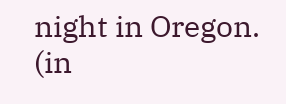night in Oregon. (in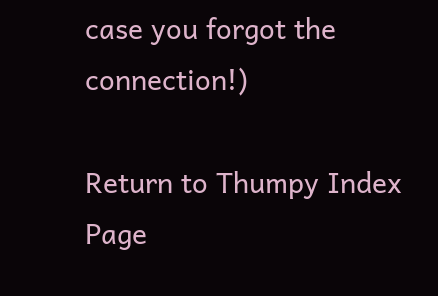case you forgot the connection!)

Return to Thumpy Index Page